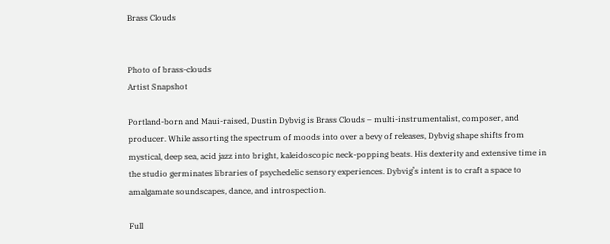Brass Clouds


Photo of brass-clouds
Artist Snapshot

Portland-born and Maui-raised, Dustin Dybvig is Brass Clouds – multi-instrumentalist, composer, and producer. While assorting the spectrum of moods into over a bevy of releases, Dybvig shape shifts from mystical, deep sea, acid jazz into bright, kaleidoscopic neck-popping beats. His dexterity and extensive time in the studio germinates libraries of psychedelic sensory experiences. Dybvig’s intent is to craft a space to amalgamate soundscapes, dance, and introspection.

Full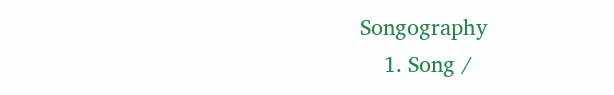Songography
    1. Song /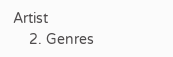Artist
    2. Genres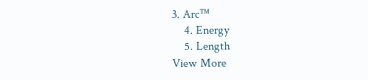3. Arc™
    4. Energy
    5. Length
View More